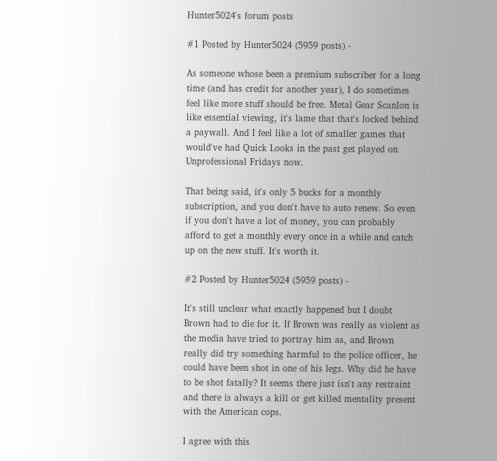Hunter5024's forum posts

#1 Posted by Hunter5024 (5959 posts) -

As someone whose been a premium subscriber for a long time (and has credit for another year), I do sometimes feel like more stuff should be free. Metal Gear Scanlon is like essential viewing, it's lame that that's locked behind a paywall. And I feel like a lot of smaller games that would've had Quick Looks in the past get played on Unprofessional Fridays now.

That being said, it's only 5 bucks for a monthly subscription, and you don't have to auto renew. So even if you don't have a lot of money, you can probably afford to get a monthly every once in a while and catch up on the new stuff. It's worth it.

#2 Posted by Hunter5024 (5959 posts) -

It's still unclear what exactly happened but I doubt Brown had to die for it. If Brown was really as violent as the media have tried to portray him as, and Brown really did try something harmful to the police officer, he could have been shot in one of his legs. Why did he have to be shot fatally? It seems there just isn't any restraint and there is always a kill or get killed mentality present with the American cops.

I agree with this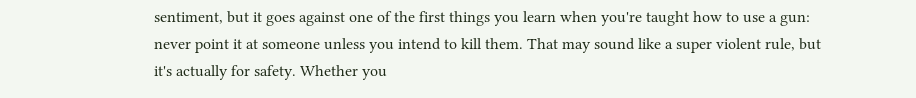sentiment, but it goes against one of the first things you learn when you're taught how to use a gun: never point it at someone unless you intend to kill them. That may sound like a super violent rule, but it's actually for safety. Whether you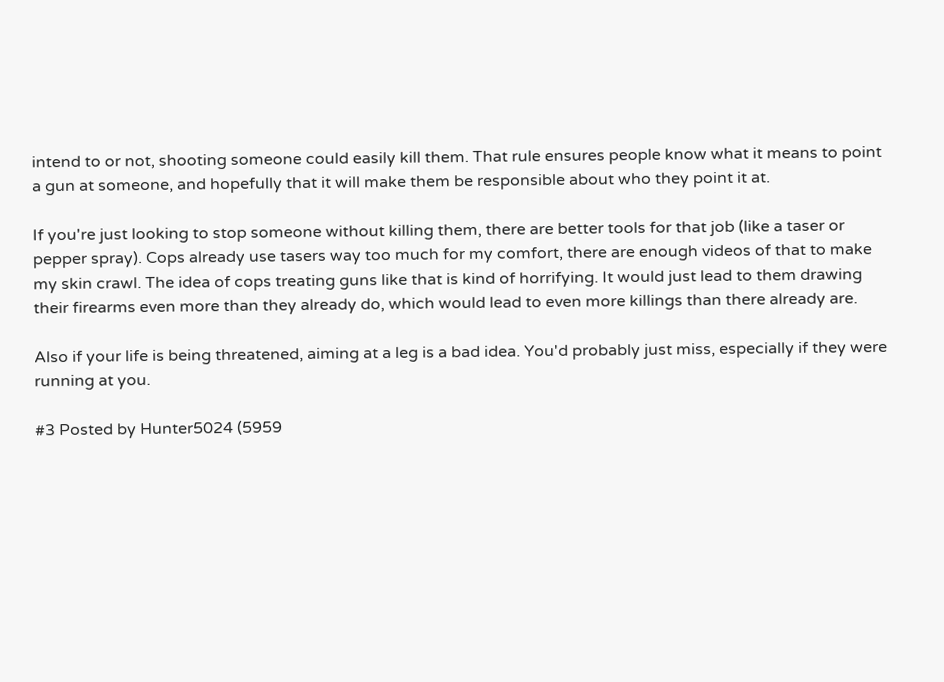intend to or not, shooting someone could easily kill them. That rule ensures people know what it means to point a gun at someone, and hopefully that it will make them be responsible about who they point it at.

If you're just looking to stop someone without killing them, there are better tools for that job (like a taser or pepper spray). Cops already use tasers way too much for my comfort, there are enough videos of that to make my skin crawl. The idea of cops treating guns like that is kind of horrifying. It would just lead to them drawing their firearms even more than they already do, which would lead to even more killings than there already are.

Also if your life is being threatened, aiming at a leg is a bad idea. You'd probably just miss, especially if they were running at you.

#3 Posted by Hunter5024 (5959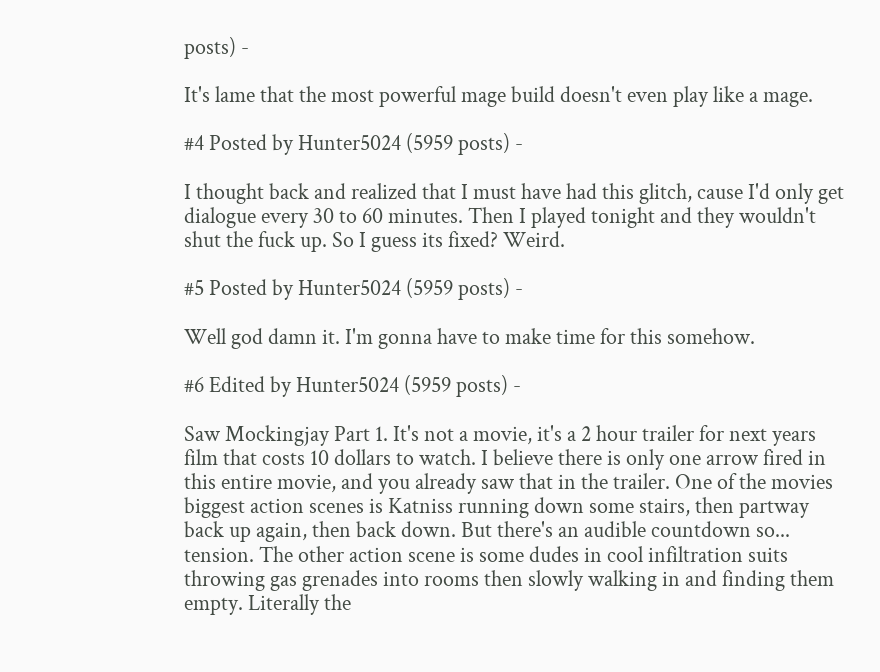posts) -

It's lame that the most powerful mage build doesn't even play like a mage.

#4 Posted by Hunter5024 (5959 posts) -

I thought back and realized that I must have had this glitch, cause I'd only get dialogue every 30 to 60 minutes. Then I played tonight and they wouldn't shut the fuck up. So I guess its fixed? Weird.

#5 Posted by Hunter5024 (5959 posts) -

Well god damn it. I'm gonna have to make time for this somehow.

#6 Edited by Hunter5024 (5959 posts) -

Saw Mockingjay Part 1. It's not a movie, it's a 2 hour trailer for next years film that costs 10 dollars to watch. I believe there is only one arrow fired in this entire movie, and you already saw that in the trailer. One of the movies biggest action scenes is Katniss running down some stairs, then partway back up again, then back down. But there's an audible countdown so... tension. The other action scene is some dudes in cool infiltration suits throwing gas grenades into rooms then slowly walking in and finding them empty. Literally the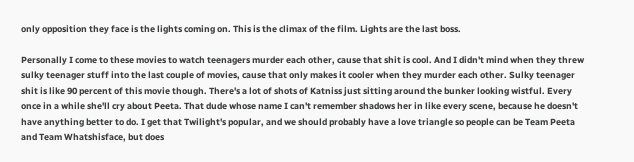only opposition they face is the lights coming on. This is the climax of the film. Lights are the last boss.

Personally I come to these movies to watch teenagers murder each other, cause that shit is cool. And I didn't mind when they threw sulky teenager stuff into the last couple of movies, cause that only makes it cooler when they murder each other. Sulky teenager shit is like 90 percent of this movie though. There's a lot of shots of Katniss just sitting around the bunker looking wistful. Every once in a while she'll cry about Peeta. That dude whose name I can't remember shadows her in like every scene, because he doesn't have anything better to do. I get that Twilight's popular, and we should probably have a love triangle so people can be Team Peeta and Team Whatshisface, but does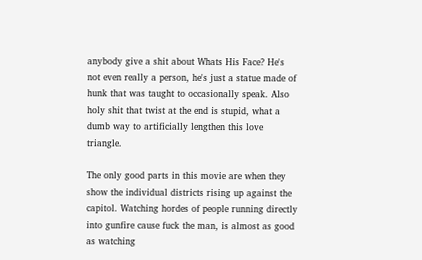anybody give a shit about Whats His Face? He's not even really a person, he's just a statue made of hunk that was taught to occasionally speak. Also holy shit that twist at the end is stupid, what a dumb way to artificially lengthen this love triangle.

The only good parts in this movie are when they show the individual districts rising up against the capitol. Watching hordes of people running directly into gunfire cause fuck the man, is almost as good as watching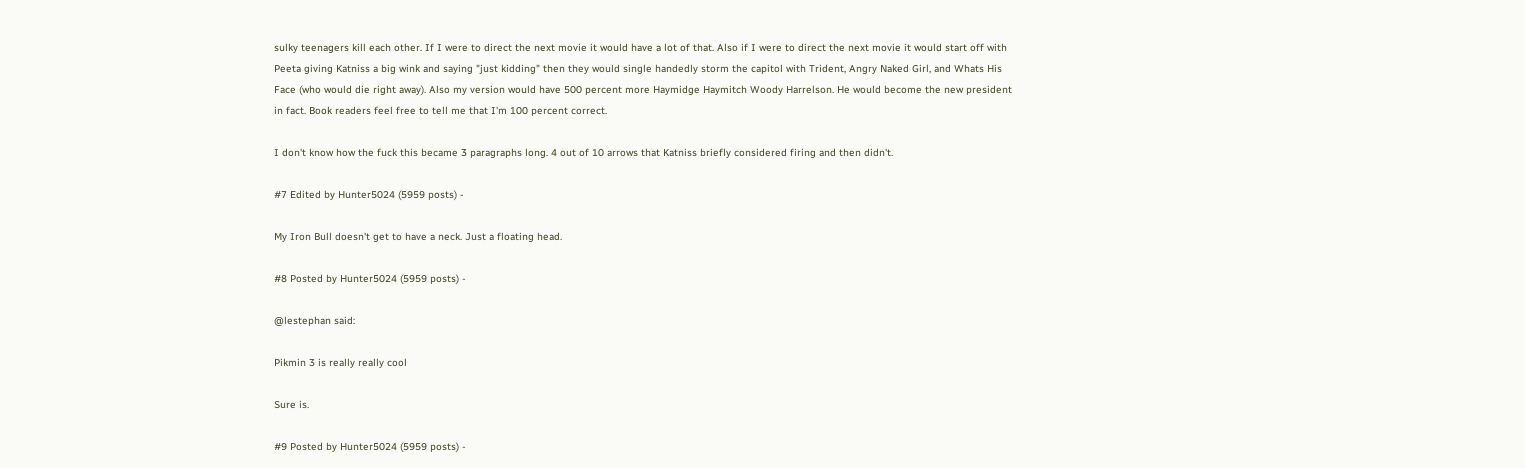sulky teenagers kill each other. If I were to direct the next movie it would have a lot of that. Also if I were to direct the next movie it would start off with Peeta giving Katniss a big wink and saying "just kidding" then they would single handedly storm the capitol with Trident, Angry Naked Girl, and Whats His Face (who would die right away). Also my version would have 500 percent more Haymidge Haymitch Woody Harrelson. He would become the new president in fact. Book readers feel free to tell me that I'm 100 percent correct.

I don't know how the fuck this became 3 paragraphs long. 4 out of 10 arrows that Katniss briefly considered firing and then didn't.

#7 Edited by Hunter5024 (5959 posts) -

My Iron Bull doesn't get to have a neck. Just a floating head.

#8 Posted by Hunter5024 (5959 posts) -

@lestephan said:

Pikmin 3 is really really cool

Sure is.

#9 Posted by Hunter5024 (5959 posts) -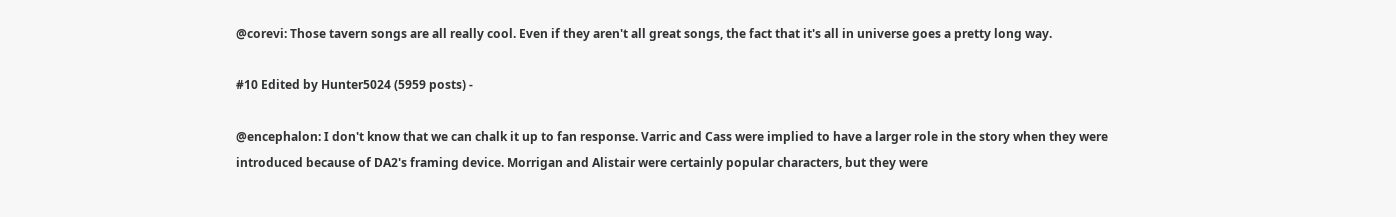@corevi: Those tavern songs are all really cool. Even if they aren't all great songs, the fact that it's all in universe goes a pretty long way.

#10 Edited by Hunter5024 (5959 posts) -

@encephalon: I don't know that we can chalk it up to fan response. Varric and Cass were implied to have a larger role in the story when they were introduced because of DA2's framing device. Morrigan and Alistair were certainly popular characters, but they were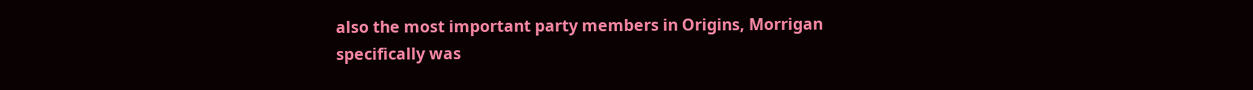also the most important party members in Origins, Morrigan specifically was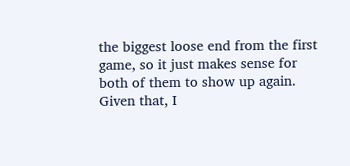the biggest loose end from the first game, so it just makes sense for both of them to show up again. Given that, I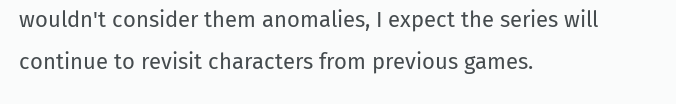wouldn't consider them anomalies, I expect the series will continue to revisit characters from previous games.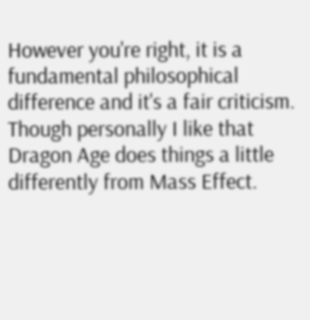However you're right, it is a fundamental philosophical difference and it's a fair criticism. Though personally I like that Dragon Age does things a little differently from Mass Effect.